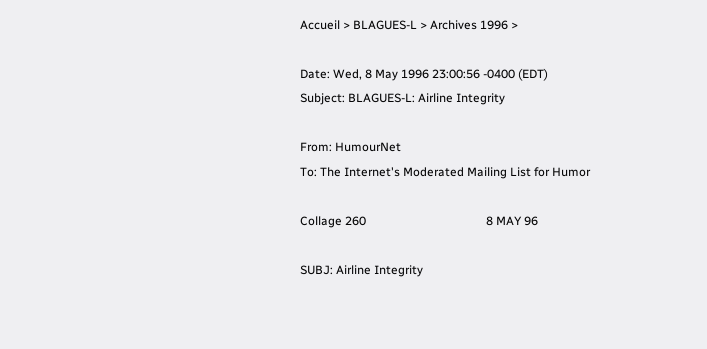Accueil > BLAGUES-L > Archives 1996 >

Date: Wed, 8 May 1996 23:00:56 -0400 (EDT)
Subject: BLAGUES-L: Airline Integrity

From: HumourNet
To: The Internet's Moderated Mailing List for Humor

Collage 260                                        8 MAY 96

SUBJ: Airline Integrity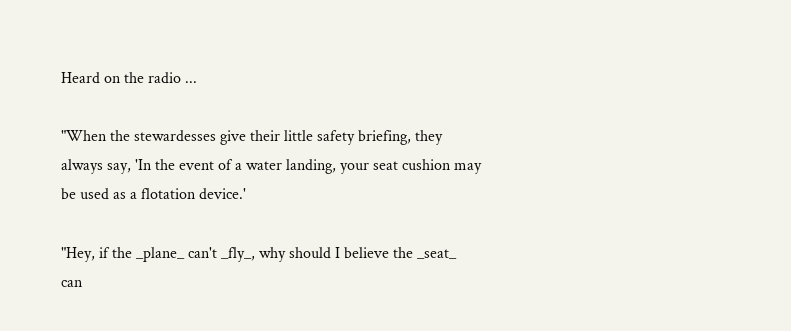Heard on the radio ...

"When the stewardesses give their little safety briefing, they
always say, 'In the event of a water landing, your seat cushion may
be used as a flotation device.'

"Hey, if the _plane_ can't _fly_, why should I believe the _seat_
can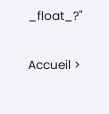_float_?"

Accueil >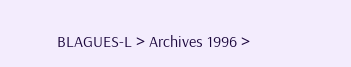BLAGUES-L > Archives 1996 >